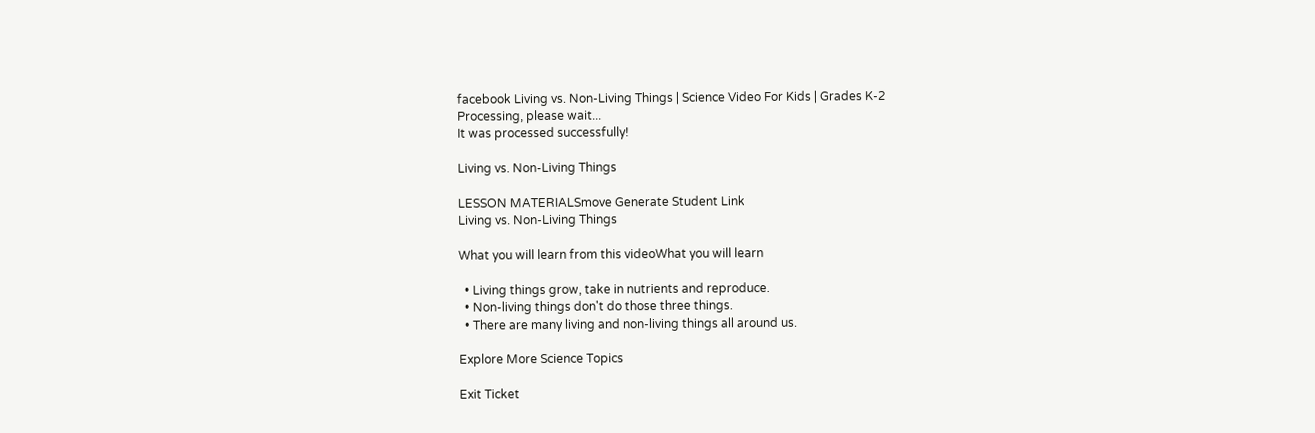facebook Living vs. Non-Living Things | Science Video For Kids | Grades K-2
Processing, please wait...
It was processed successfully!

Living vs. Non-Living Things

LESSON MATERIALSmove Generate Student Link
Living vs. Non-Living Things

What you will learn from this videoWhat you will learn

  • Living things grow, take in nutrients and reproduce.
  • Non-living things don't do those three things.
  • There are many living and non-living things all around us.

Explore More Science Topics

Exit Ticket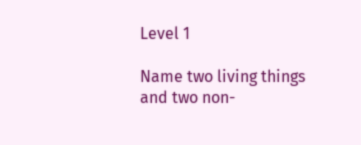Level 1

Name two living things and two non-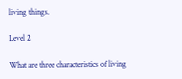living things.

Level 2

What are three characteristics of living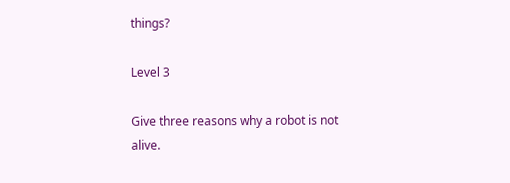things?

Level 3

Give three reasons why a robot is not alive.